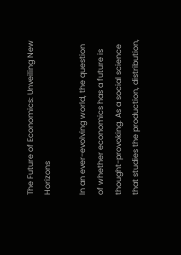The Future of Economics: Unveiling New Horizons

In an ever-evolving world, the question of whether economics has a future is thought-provoking. As a social science that studies the production, distribution,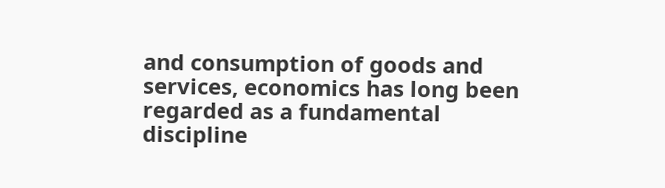and consumption of goods and services, economics has long been regarded as a fundamental discipline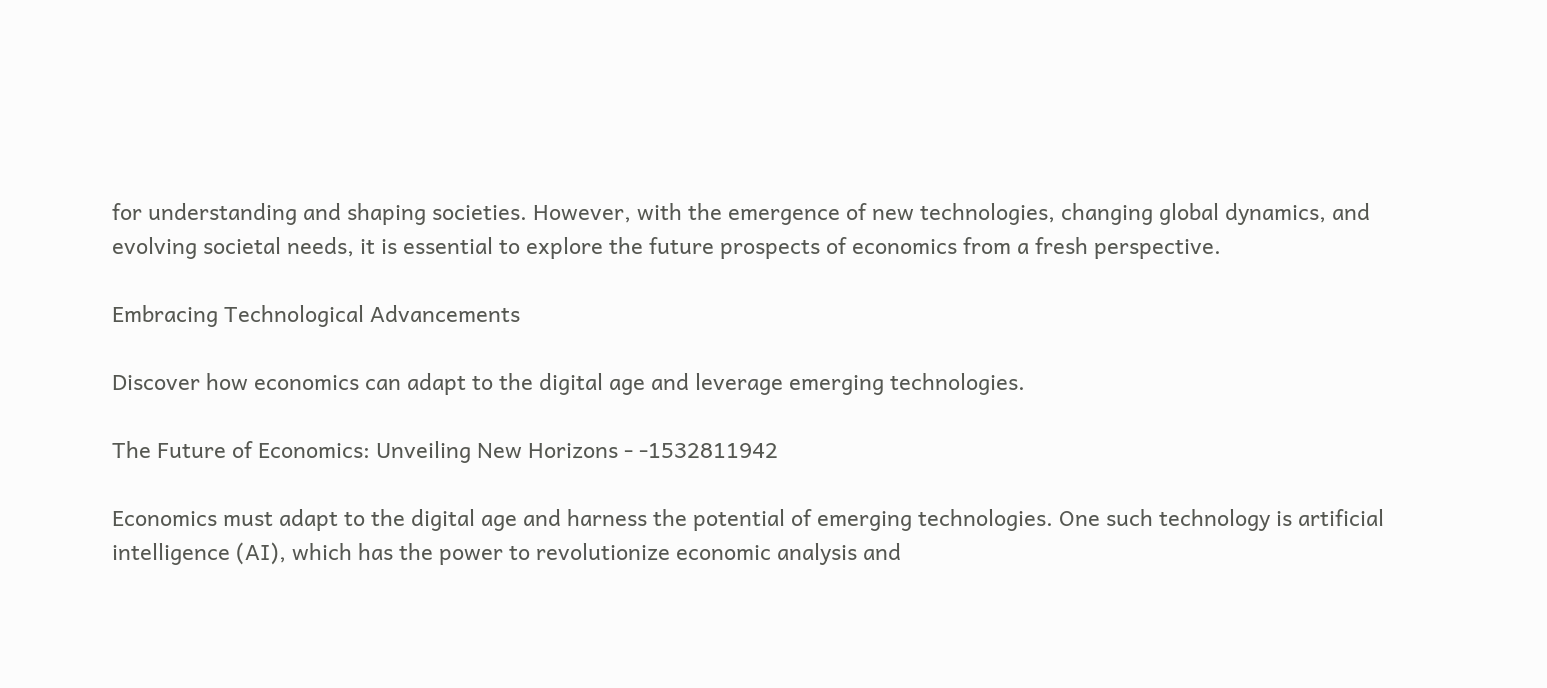for understanding and shaping societies. However, with the emergence of new technologies, changing global dynamics, and evolving societal needs, it is essential to explore the future prospects of economics from a fresh perspective.

Embracing Technological Advancements

Discover how economics can adapt to the digital age and leverage emerging technologies.

The Future of Economics: Unveiling New Horizons - -1532811942

Economics must adapt to the digital age and harness the potential of emerging technologies. One such technology is artificial intelligence (AI), which has the power to revolutionize economic analysis and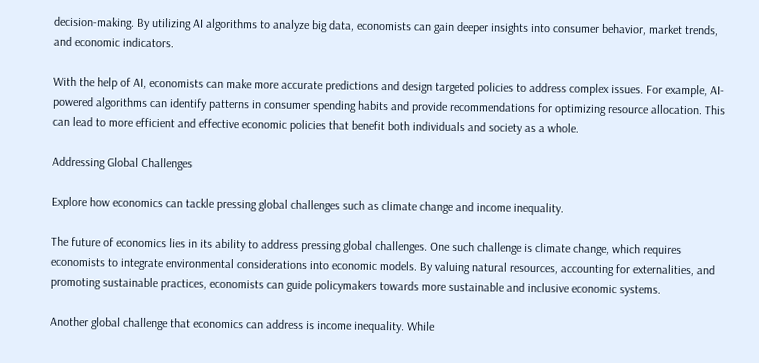decision-making. By utilizing AI algorithms to analyze big data, economists can gain deeper insights into consumer behavior, market trends, and economic indicators.

With the help of AI, economists can make more accurate predictions and design targeted policies to address complex issues. For example, AI-powered algorithms can identify patterns in consumer spending habits and provide recommendations for optimizing resource allocation. This can lead to more efficient and effective economic policies that benefit both individuals and society as a whole.

Addressing Global Challenges

Explore how economics can tackle pressing global challenges such as climate change and income inequality.

The future of economics lies in its ability to address pressing global challenges. One such challenge is climate change, which requires economists to integrate environmental considerations into economic models. By valuing natural resources, accounting for externalities, and promoting sustainable practices, economists can guide policymakers towards more sustainable and inclusive economic systems.

Another global challenge that economics can address is income inequality. While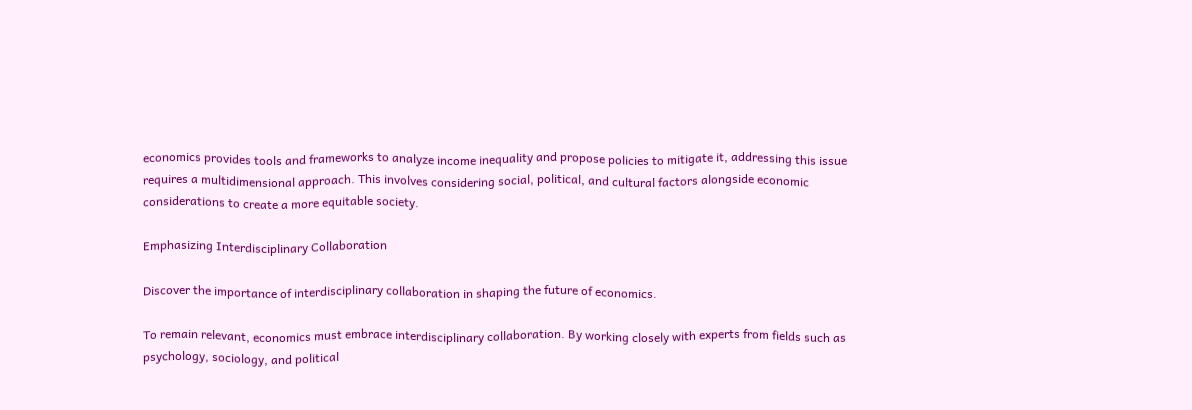economics provides tools and frameworks to analyze income inequality and propose policies to mitigate it, addressing this issue requires a multidimensional approach. This involves considering social, political, and cultural factors alongside economic considerations to create a more equitable society.

Emphasizing Interdisciplinary Collaboration

Discover the importance of interdisciplinary collaboration in shaping the future of economics.

To remain relevant, economics must embrace interdisciplinary collaboration. By working closely with experts from fields such as psychology, sociology, and political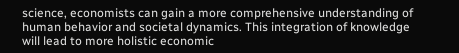science, economists can gain a more comprehensive understanding of human behavior and societal dynamics. This integration of knowledge will lead to more holistic economic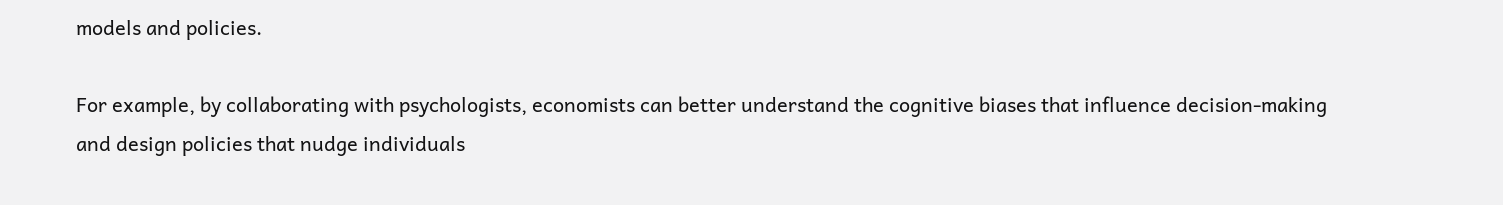models and policies.

For example, by collaborating with psychologists, economists can better understand the cognitive biases that influence decision-making and design policies that nudge individuals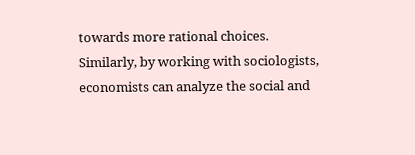towards more rational choices. Similarly, by working with sociologists, economists can analyze the social and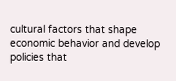cultural factors that shape economic behavior and develop policies that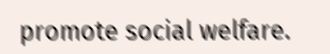promote social welfare.